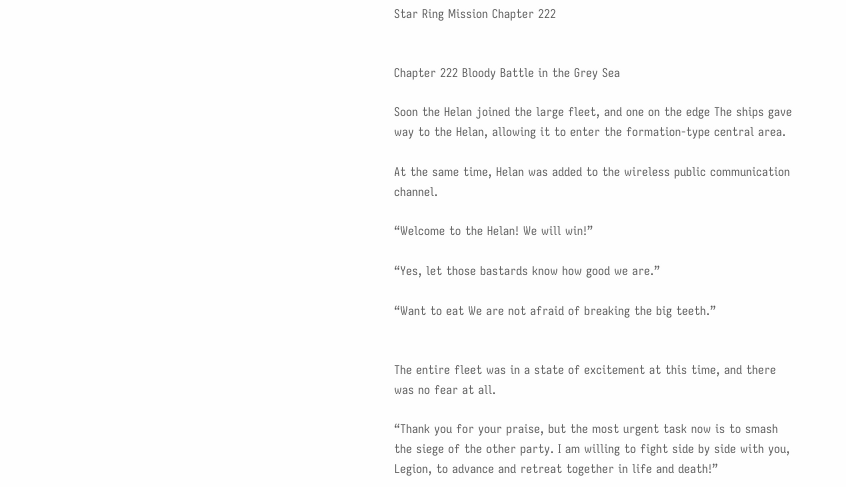Star Ring Mission Chapter 222


Chapter 222 Bloody Battle in the Grey Sea

Soon the Helan joined the large fleet, and one on the edge The ships gave way to the Helan, allowing it to enter the formation-type central area.

At the same time, Helan was added to the wireless public communication channel.

“Welcome to the Helan! We will win!”

“Yes, let those bastards know how good we are.”

“Want to eat We are not afraid of breaking the big teeth.”


The entire fleet was in a state of excitement at this time, and there was no fear at all.

“Thank you for your praise, but the most urgent task now is to smash the siege of the other party. I am willing to fight side by side with you, Legion, to advance and retreat together in life and death!”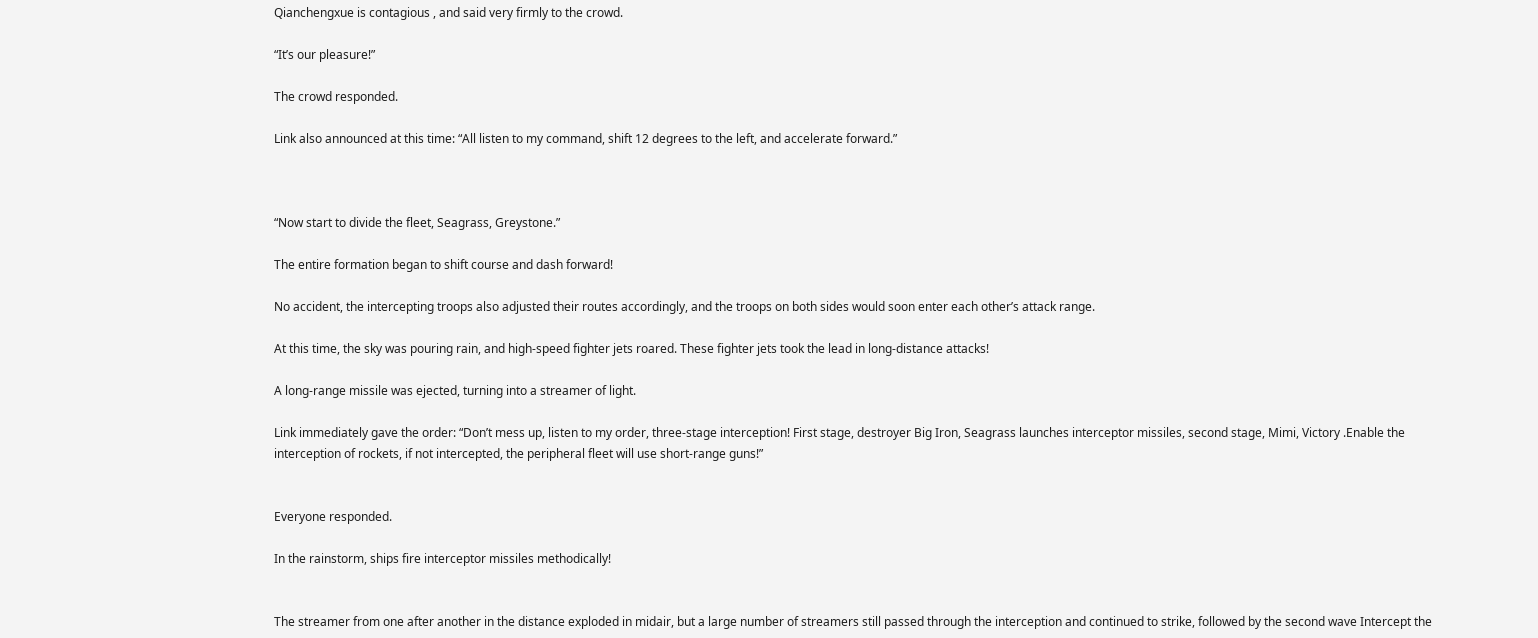Qianchengxue is contagious , and said very firmly to the crowd.

“It’s our pleasure!”

The crowd responded.

Link also announced at this time: “All listen to my command, shift 12 degrees to the left, and accelerate forward.”



“Now start to divide the fleet, Seagrass, Greystone.”

The entire formation began to shift course and dash forward!

No accident, the intercepting troops also adjusted their routes accordingly, and the troops on both sides would soon enter each other’s attack range.

At this time, the sky was pouring rain, and high-speed fighter jets roared. These fighter jets took the lead in long-distance attacks!

A long-range missile was ejected, turning into a streamer of light.

Link immediately gave the order: “Don’t mess up, listen to my order, three-stage interception! First stage, destroyer Big Iron, Seagrass launches interceptor missiles, second stage, Mimi, Victory .Enable the interception of rockets, if not intercepted, the peripheral fleet will use short-range guns!”


Everyone responded.

In the rainstorm, ships fire interceptor missiles methodically!


The streamer from one after another in the distance exploded in midair, but a large number of streamers still passed through the interception and continued to strike, followed by the second wave Intercept the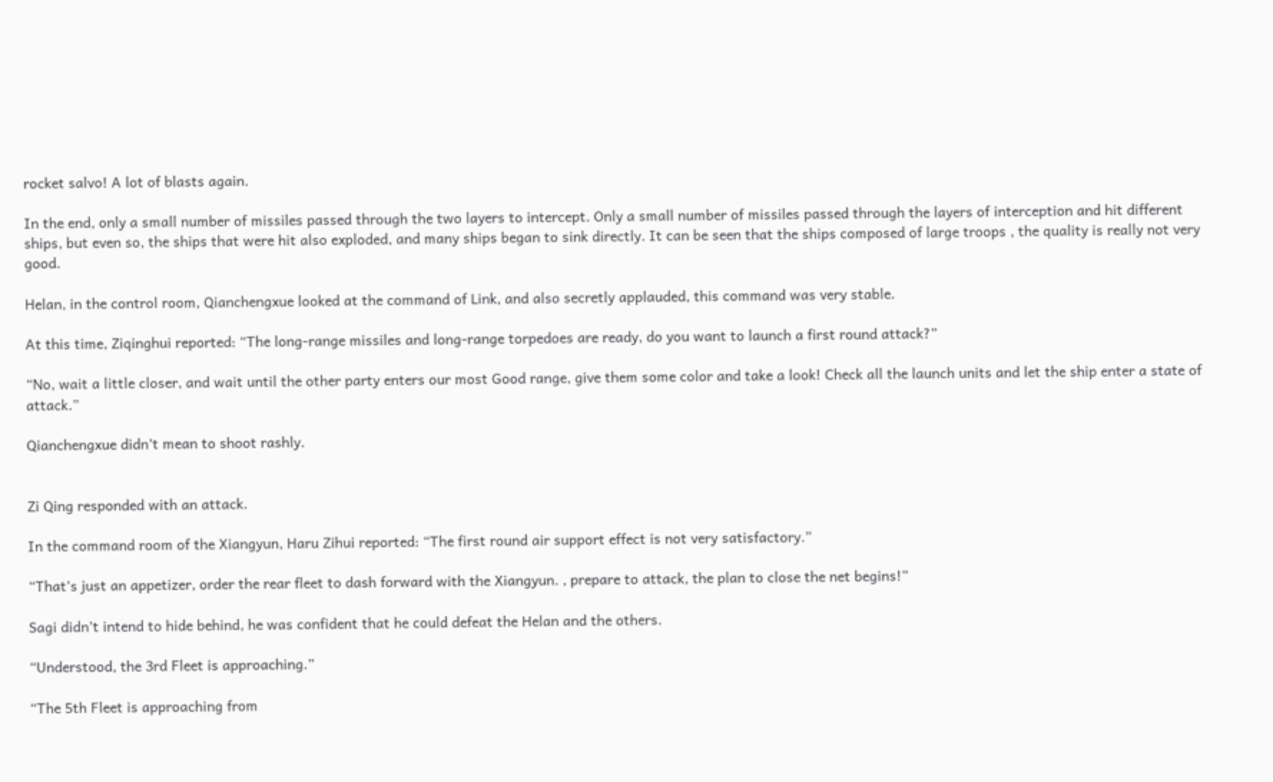rocket salvo! A lot of blasts again.

In the end, only a small number of missiles passed through the two layers to intercept. Only a small number of missiles passed through the layers of interception and hit different ships, but even so, the ships that were hit also exploded, and many ships began to sink directly. It can be seen that the ships composed of large troops , the quality is really not very good.

Helan, in the control room, Qianchengxue looked at the command of Link, and also secretly applauded, this command was very stable.

At this time, Ziqinghui reported: “The long-range missiles and long-range torpedoes are ready, do you want to launch a first round attack?”

“No, wait a little closer, and wait until the other party enters our most Good range, give them some color and take a look! Check all the launch units and let the ship enter a state of attack.”

Qianchengxue didn’t mean to shoot rashly.


Zi Qing responded with an attack.

In the command room of the Xiangyun, Haru Zihui reported: “The first round air support effect is not very satisfactory.”

“That’s just an appetizer, order the rear fleet to dash forward with the Xiangyun. , prepare to attack, the plan to close the net begins!”

Sagi didn’t intend to hide behind, he was confident that he could defeat the Helan and the others.

“Understood, the 3rd Fleet is approaching.”

“The 5th Fleet is approaching from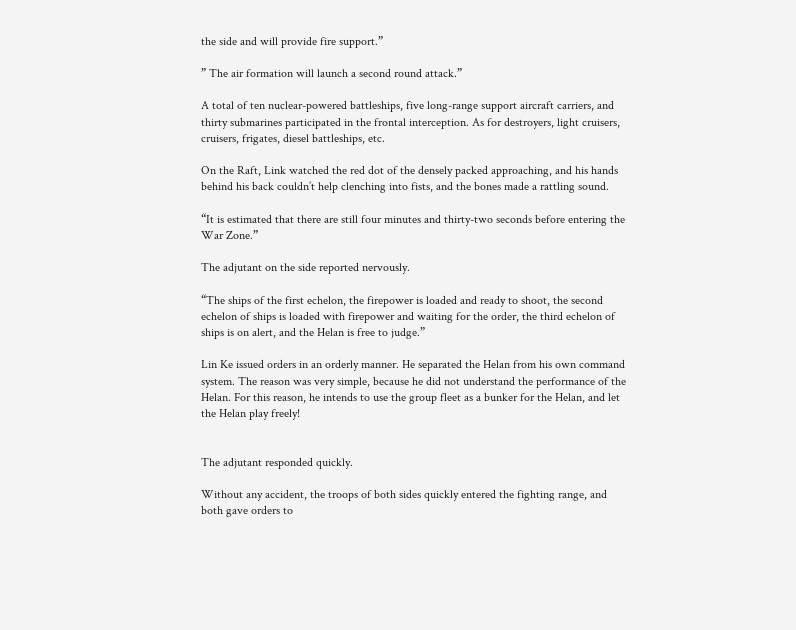the side and will provide fire support.”

” The air formation will launch a second round attack.”

A total of ten nuclear-powered battleships, five long-range support aircraft carriers, and thirty submarines participated in the frontal interception. As for destroyers, light cruisers, cruisers, frigates, diesel battleships, etc.

On the Raft, Link watched the red dot of the densely packed approaching, and his hands behind his back couldn’t help clenching into fists, and the bones made a rattling sound.

“It is estimated that there are still four minutes and thirty-two seconds before entering the War Zone.”

The adjutant on the side reported nervously.

“The ships of the first echelon, the firepower is loaded and ready to shoot, the second echelon of ships is loaded with firepower and waiting for the order, the third echelon of ships is on alert, and the Helan is free to judge.”

Lin Ke issued orders in an orderly manner. He separated the Helan from his own command system. The reason was very simple, because he did not understand the performance of the Helan. For this reason, he intends to use the group fleet as a bunker for the Helan, and let the Helan play freely!


The adjutant responded quickly.

Without any accident, the troops of both sides quickly entered the fighting range, and both gave orders to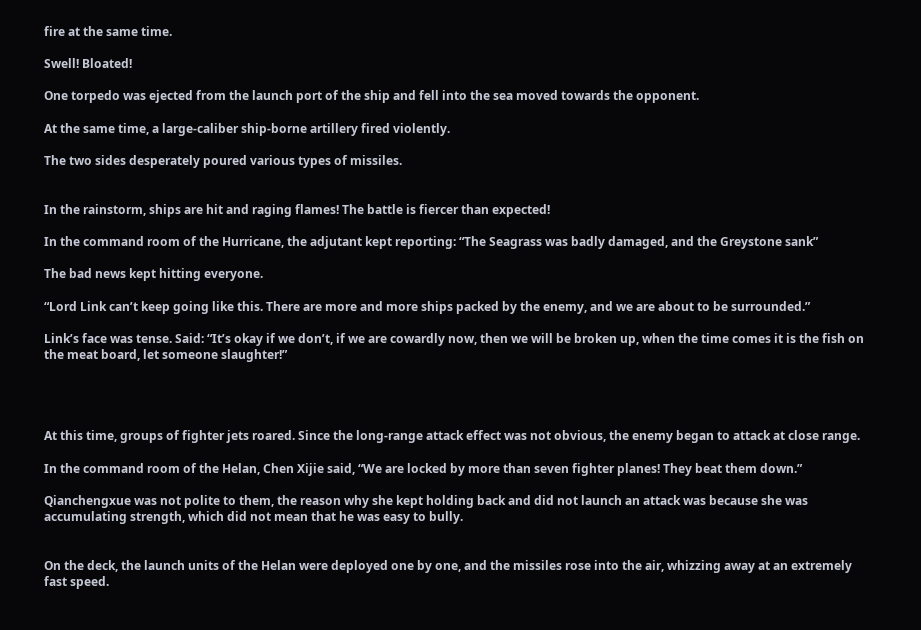fire at the same time.

Swell! Bloated!

One torpedo was ejected from the launch port of the ship and fell into the sea moved towards the opponent.

At the same time, a large-caliber ship-borne artillery fired violently.

The two sides desperately poured various types of missiles.


In the rainstorm, ships are hit and raging flames! The battle is fiercer than expected!

In the command room of the Hurricane, the adjutant kept reporting: “The Seagrass was badly damaged, and the Greystone sank”

The bad news kept hitting everyone.

“Lord Link can’t keep going like this. There are more and more ships packed by the enemy, and we are about to be surrounded.”

Link’s face was tense. Said: “It’s okay if we don’t, if we are cowardly now, then we will be broken up, when the time comes it is the fish on the meat board, let someone slaughter!”




At this time, groups of fighter jets roared. Since the long-range attack effect was not obvious, the enemy began to attack at close range.

In the command room of the Helan, Chen Xijie said, “We are locked by more than seven fighter planes! They beat them down.”

Qianchengxue was not polite to them, the reason why she kept holding back and did not launch an attack was because she was accumulating strength, which did not mean that he was easy to bully.


On the deck, the launch units of the Helan were deployed one by one, and the missiles rose into the air, whizzing away at an extremely fast speed.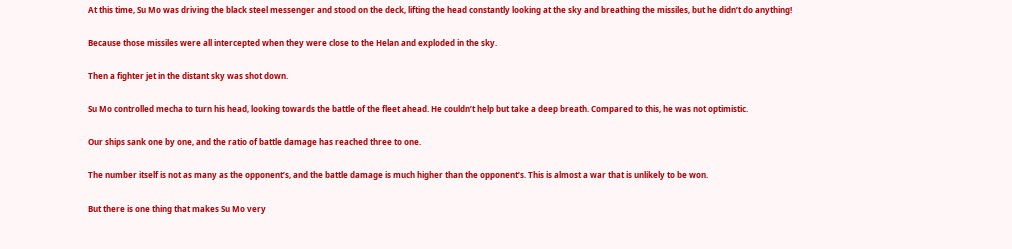At this time, Su Mo was driving the black steel messenger and stood on the deck, lifting the head constantly looking at the sky and breathing the missiles, but he didn’t do anything!

Because those missiles were all intercepted when they were close to the Helan and exploded in the sky.

Then a fighter jet in the distant sky was shot down.

Su Mo controlled mecha to turn his head, looking towards the battle of the fleet ahead. He couldn’t help but take a deep breath. Compared to this, he was not optimistic.

Our ships sank one by one, and the ratio of battle damage has reached three to one.

The number itself is not as many as the opponent’s, and the battle damage is much higher than the opponent’s. This is almost a war that is unlikely to be won.

But there is one thing that makes Su Mo very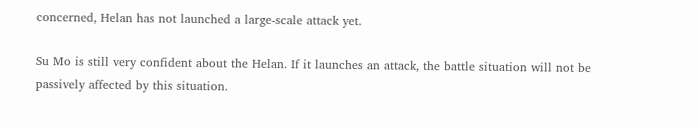concerned, Helan has not launched a large-scale attack yet.

Su Mo is still very confident about the Helan. If it launches an attack, the battle situation will not be passively affected by this situation.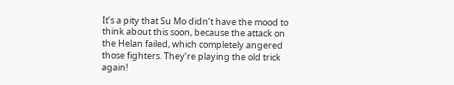It’s a pity that Su Mo didn’t have the mood to think about this soon, because the attack on the Helan failed, which completely angered those fighters. They’re playing the old trick again!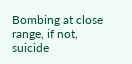Bombing at close range, if not, suicide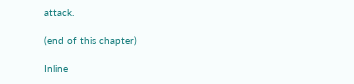attack.

(end of this chapter)

Inline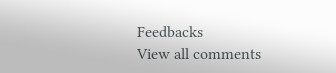Feedbacks
View all comments